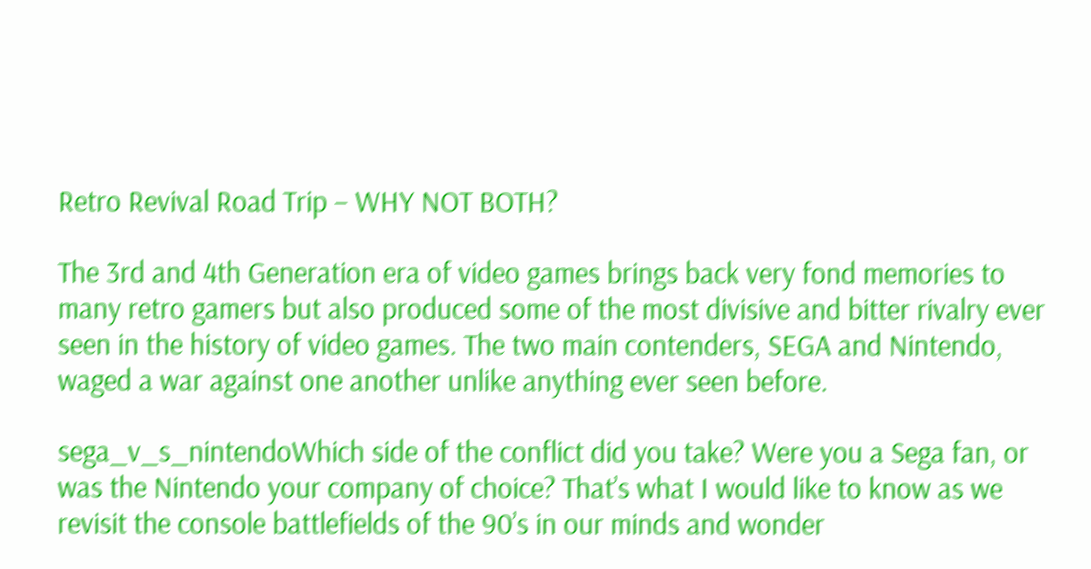Retro Revival Road Trip – WHY NOT BOTH?

The 3rd and 4th Generation era of video games brings back very fond memories to many retro gamers but also produced some of the most divisive and bitter rivalry ever seen in the history of video games. The two main contenders, SEGA and Nintendo, waged a war against one another unlike anything ever seen before.

sega_v_s_nintendoWhich side of the conflict did you take? Were you a Sega fan, or was the Nintendo your company of choice? That’s what I would like to know as we revisit the console battlefields of the 90’s in our minds and wonder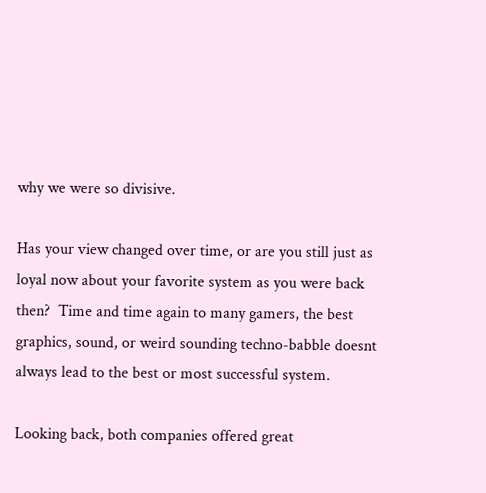why we were so divisive.

Has your view changed over time, or are you still just as loyal now about your favorite system as you were back then?  Time and time again to many gamers, the best graphics, sound, or weird sounding techno-babble doesnt always lead to the best or most successful system.

Looking back, both companies offered great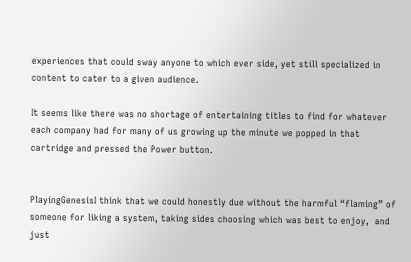experiences that could sway anyone to which ever side, yet still specialized in content to cater to a given audience.

It seems like there was no shortage of entertaining titles to find for whatever each company had for many of us growing up the minute we popped in that cartridge and pressed the Power button.


PlayingGenesisI think that we could honestly due without the harmful “flaming” of someone for liking a system, taking sides choosing which was best to enjoy,  and just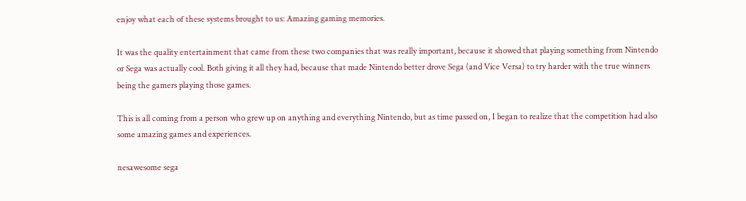enjoy what each of these systems brought to us: Amazing gaming memories.

It was the quality entertainment that came from these two companies that was really important, because it showed that playing something from Nintendo or Sega was actually cool. Both giving it all they had, because that made Nintendo better drove Sega (and Vice Versa) to try harder with the true winners being the gamers playing those games.

This is all coming from a person who grew up on anything and everything Nintendo, but as time passed on, I began to realize that the competition had also some amazing games and experiences.

nesawesome sega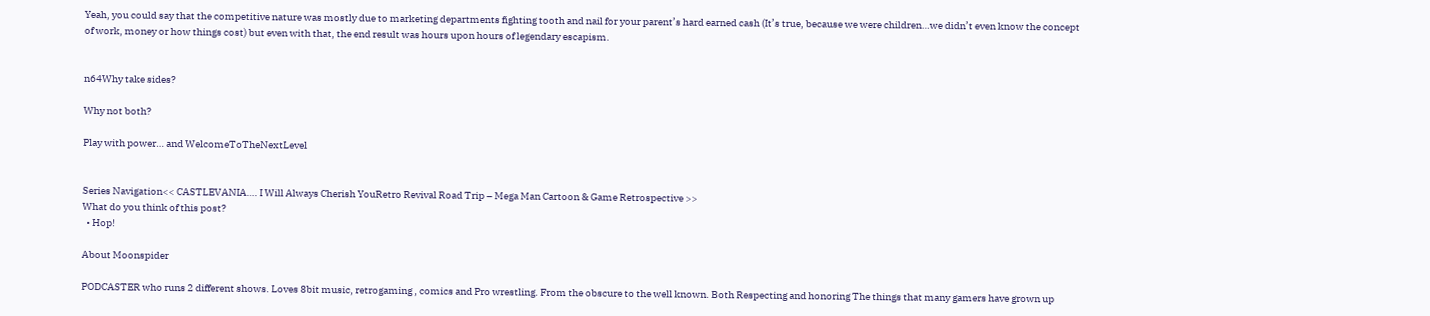Yeah, you could say that the competitive nature was mostly due to marketing departments fighting tooth and nail for your parent’s hard earned cash (It’s true, because we were children…we didn’t even know the concept of work, money or how things cost) but even with that, the end result was hours upon hours of legendary escapism.


n64Why take sides?

Why not both?

Play with power… and WelcomeToTheNextLevel


Series Navigation<< CASTLEVANIA…. I Will Always Cherish YouRetro Revival Road Trip – Mega Man Cartoon & Game Retrospective >>
What do you think of this post?
  • Hop!

About Moonspider

PODCASTER who runs 2 different shows. Loves 8bit music, retrogaming , comics and Pro wrestling. From the obscure to the well known. Both Respecting and honoring The things that many gamers have grown up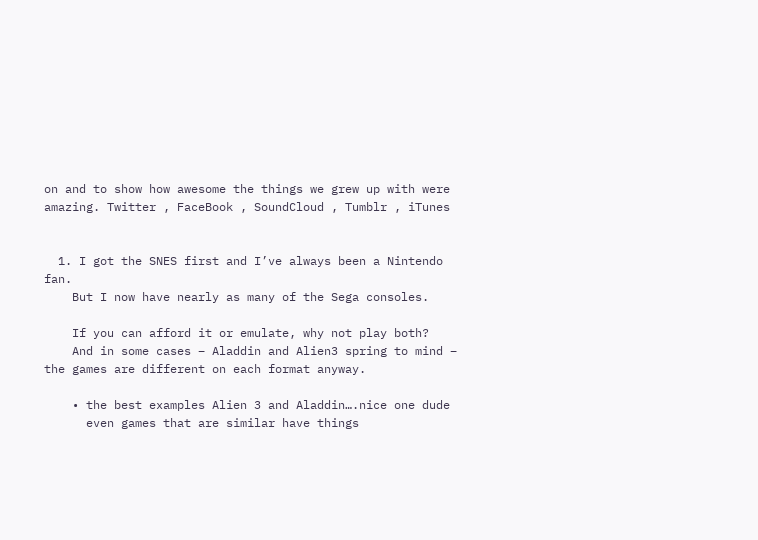on and to show how awesome the things we grew up with were amazing. Twitter , FaceBook , SoundCloud , Tumblr , iTunes


  1. I got the SNES first and I’ve always been a Nintendo fan.
    But I now have nearly as many of the Sega consoles.

    If you can afford it or emulate, why not play both?
    And in some cases – Aladdin and Alien3 spring to mind – the games are different on each format anyway.

    • the best examples Alien 3 and Aladdin….nice one dude
      even games that are similar have things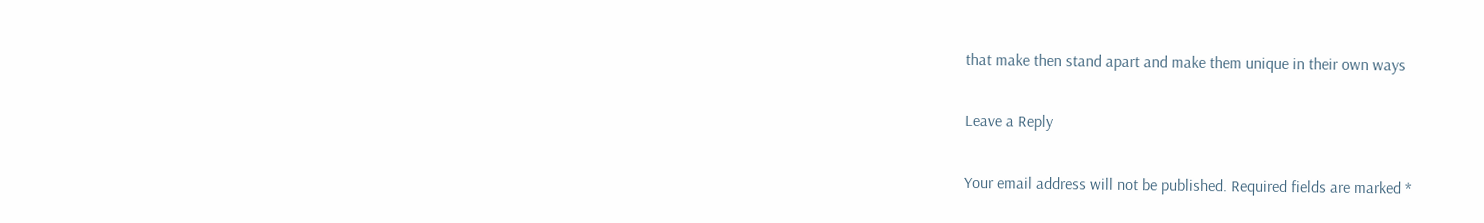that make then stand apart and make them unique in their own ways

Leave a Reply

Your email address will not be published. Required fields are marked *